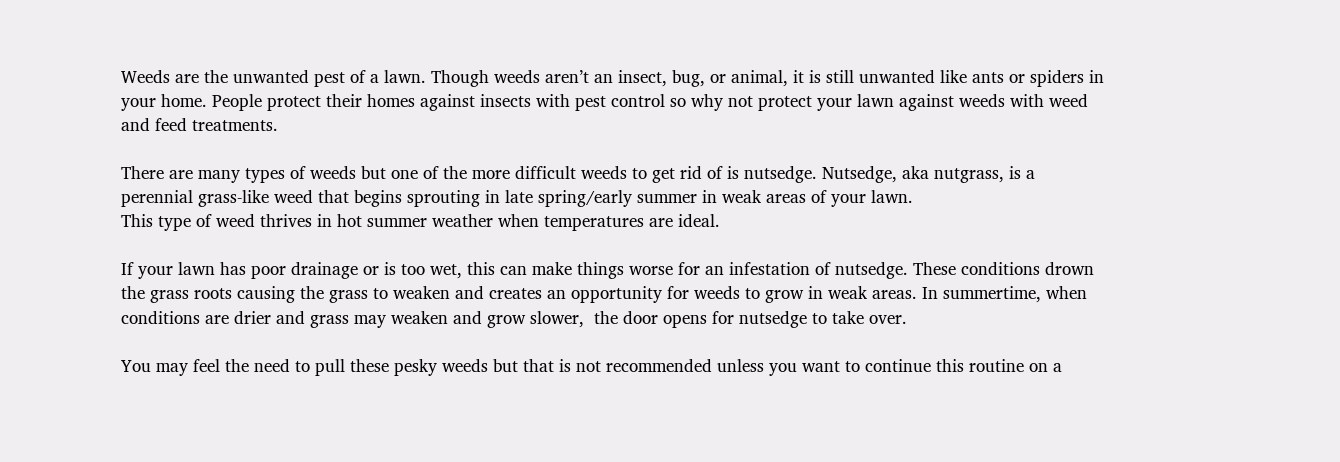Weeds are the unwanted pest of a lawn. Though weeds aren’t an insect, bug, or animal, it is still unwanted like ants or spiders in your home. People protect their homes against insects with pest control so why not protect your lawn against weeds with weed and feed treatments.

There are many types of weeds but one of the more difficult weeds to get rid of is nutsedge. Nutsedge, aka nutgrass, is a perennial grass-like weed that begins sprouting in late spring/early summer in weak areas of your lawn.
This type of weed thrives in hot summer weather when temperatures are ideal.

If your lawn has poor drainage or is too wet, this can make things worse for an infestation of nutsedge. These conditions drown the grass roots causing the grass to weaken and creates an opportunity for weeds to grow in weak areas. In summertime, when conditions are drier and grass may weaken and grow slower,  the door opens for nutsedge to take over.

You may feel the need to pull these pesky weeds but that is not recommended unless you want to continue this routine on a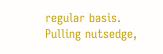regular basis. Pulling nutsedge,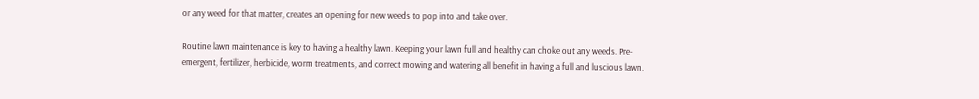or any weed for that matter, creates an opening for new weeds to pop into and take over.

Routine lawn maintenance is key to having a healthy lawn. Keeping your lawn full and healthy can choke out any weeds. Pre-emergent, fertilizer, herbicide, worm treatments, and correct mowing and watering all benefit in having a full and luscious lawn.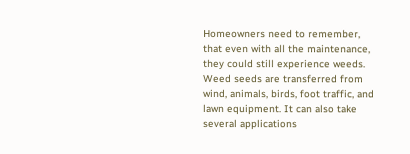Homeowners need to remember, that even with all the maintenance, they could still experience weeds. Weed seeds are transferred from wind, animals, birds, foot traffic, and lawn equipment. It can also take several applications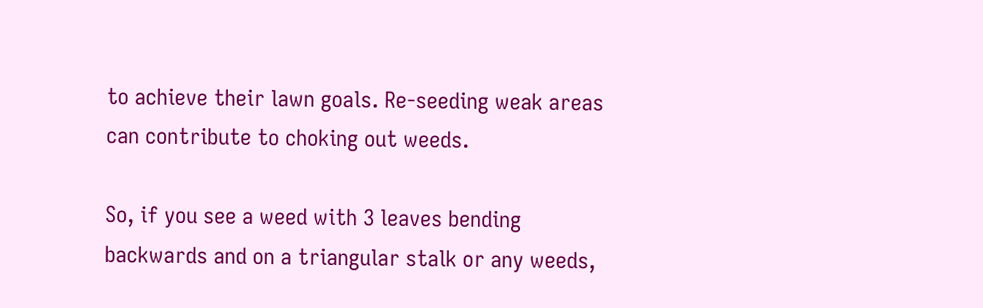to achieve their lawn goals. Re-seeding weak areas can contribute to choking out weeds.

So, if you see a weed with 3 leaves bending backwards and on a triangular stalk or any weeds,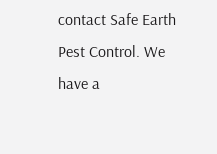contact Safe Earth Pest Control. We have a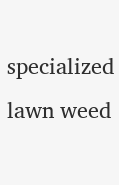specialized lawn weed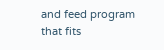and feed program that fits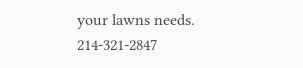your lawns needs. 214-321-2847